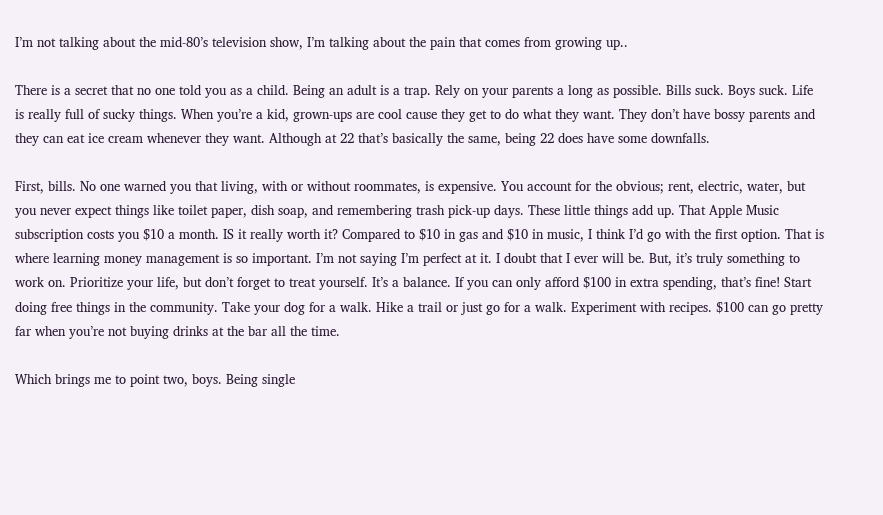I’m not talking about the mid-80’s television show, I’m talking about the pain that comes from growing up..

There is a secret that no one told you as a child. Being an adult is a trap. Rely on your parents a long as possible. Bills suck. Boys suck. Life is really full of sucky things. When you’re a kid, grown-ups are cool cause they get to do what they want. They don’t have bossy parents and they can eat ice cream whenever they want. Although at 22 that’s basically the same, being 22 does have some downfalls.

First, bills. No one warned you that living, with or without roommates, is expensive. You account for the obvious; rent, electric, water, but you never expect things like toilet paper, dish soap, and remembering trash pick-up days. These little things add up. That Apple Music subscription costs you $10 a month. IS it really worth it? Compared to $10 in gas and $10 in music, I think I’d go with the first option. That is where learning money management is so important. I’m not saying I’m perfect at it. I doubt that I ever will be. But, it’s truly something to work on. Prioritize your life, but don’t forget to treat yourself. It’s a balance. If you can only afford $100 in extra spending, that’s fine! Start doing free things in the community. Take your dog for a walk. Hike a trail or just go for a walk. Experiment with recipes. $100 can go pretty far when you’re not buying drinks at the bar all the time.

Which brings me to point two, boys. Being single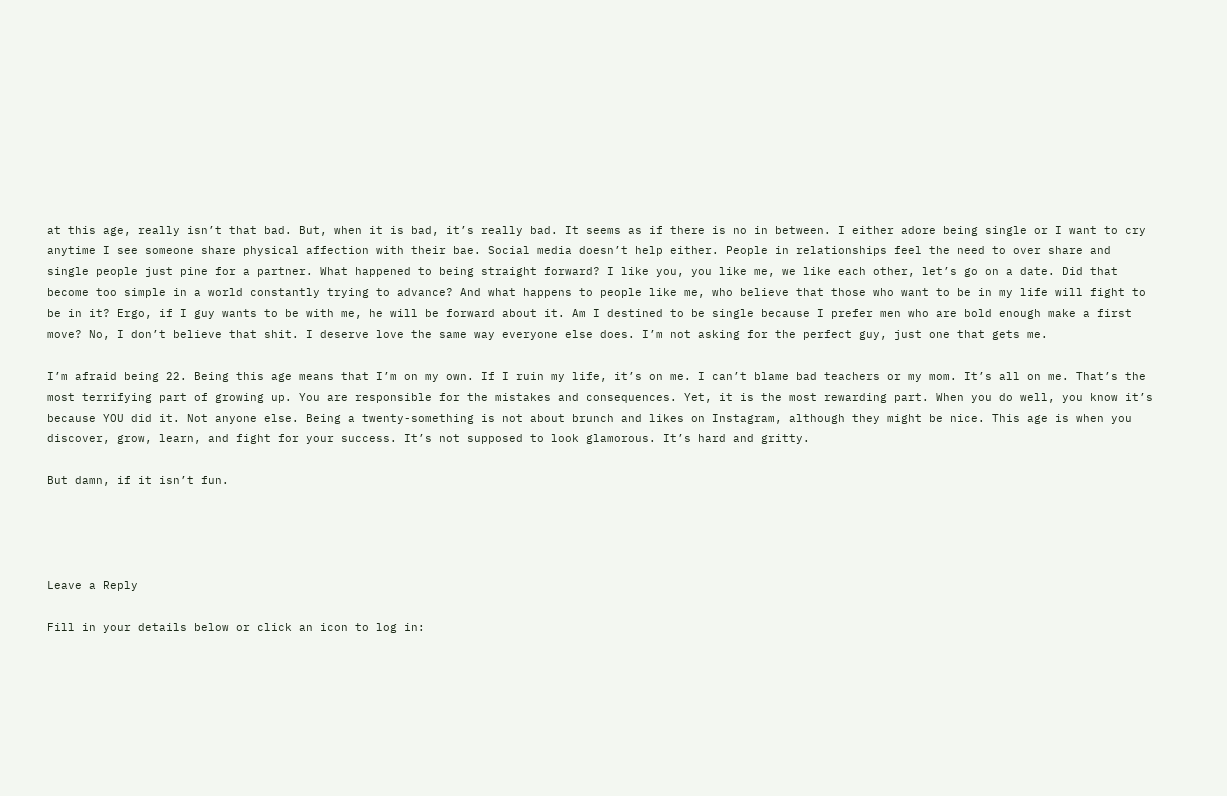at this age, really isn’t that bad. But, when it is bad, it’s really bad. It seems as if there is no in between. I either adore being single or I want to cry anytime I see someone share physical affection with their bae. Social media doesn’t help either. People in relationships feel the need to over share and single people just pine for a partner. What happened to being straight forward? I like you, you like me, we like each other, let’s go on a date. Did that become too simple in a world constantly trying to advance? And what happens to people like me, who believe that those who want to be in my life will fight to be in it? Ergo, if I guy wants to be with me, he will be forward about it. Am I destined to be single because I prefer men who are bold enough make a first move? No, I don’t believe that shit. I deserve love the same way everyone else does. I’m not asking for the perfect guy, just one that gets me.

I’m afraid being 22. Being this age means that I’m on my own. If I ruin my life, it’s on me. I can’t blame bad teachers or my mom. It’s all on me. That’s the most terrifying part of growing up. You are responsible for the mistakes and consequences. Yet, it is the most rewarding part. When you do well, you know it’s because YOU did it. Not anyone else. Being a twenty-something is not about brunch and likes on Instagram, although they might be nice. This age is when you discover, grow, learn, and fight for your success. It’s not supposed to look glamorous. It’s hard and gritty.

But damn, if it isn’t fun.




Leave a Reply

Fill in your details below or click an icon to log in: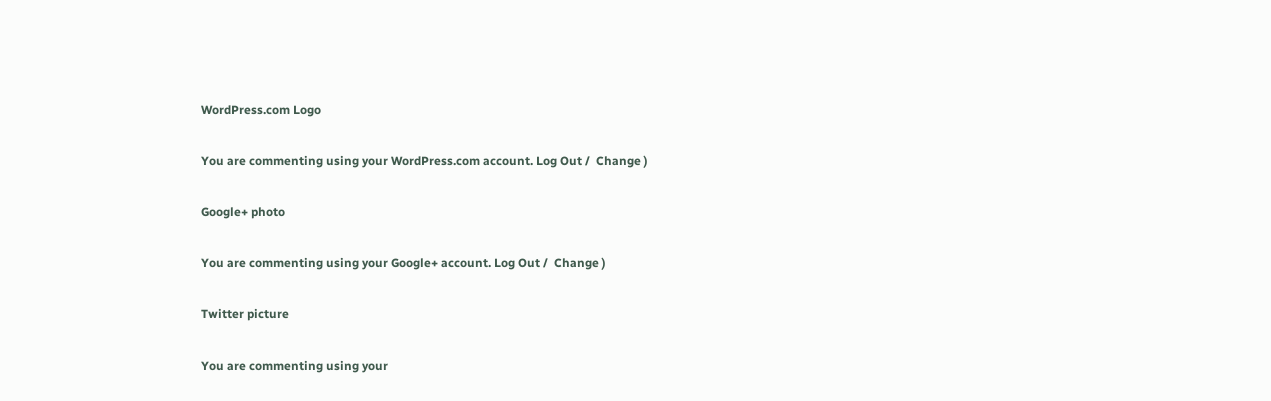WordPress.com Logo

You are commenting using your WordPress.com account. Log Out /  Change )

Google+ photo

You are commenting using your Google+ account. Log Out /  Change )

Twitter picture

You are commenting using your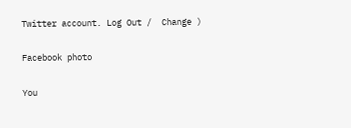Twitter account. Log Out /  Change )

Facebook photo

You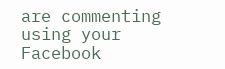are commenting using your Facebook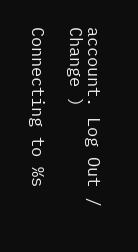account. Log Out /  Change )

Connecting to %s